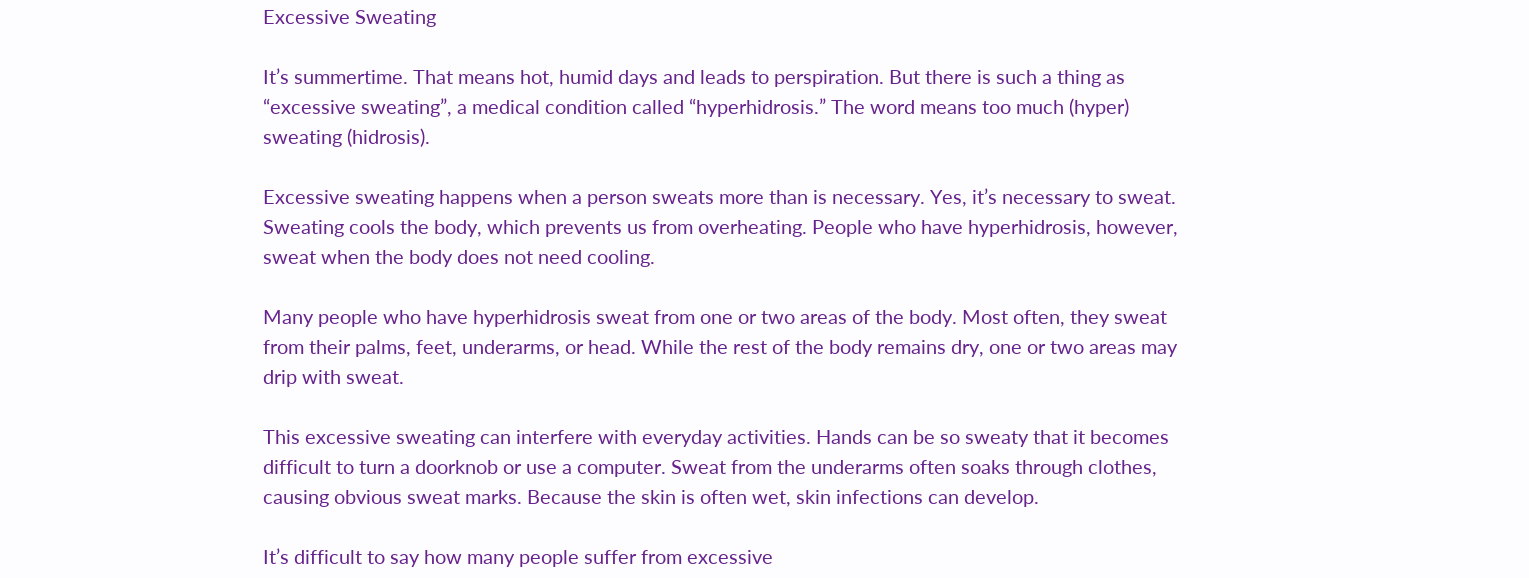Excessive Sweating

It’s summertime. That means hot, humid days and leads to perspiration. But there is such a thing as “excessive sweating”, a medical condition called “hyperhidrosis.” The word means too much (hyper) sweating (hidrosis).

Excessive sweating happens when a person sweats more than is necessary. Yes, it’s necessary to sweat. Sweating cools the body, which prevents us from overheating. People who have hyperhidrosis, however, sweat when the body does not need cooling.

Many people who have hyperhidrosis sweat from one or two areas of the body. Most often, they sweat from their palms, feet, underarms, or head. While the rest of the body remains dry, one or two areas may drip with sweat.

This excessive sweating can interfere with everyday activities. Hands can be so sweaty that it becomes difficult to turn a doorknob or use a computer. Sweat from the underarms often soaks through clothes, causing obvious sweat marks. Because the skin is often wet, skin infections can develop.

It’s difficult to say how many people suffer from excessive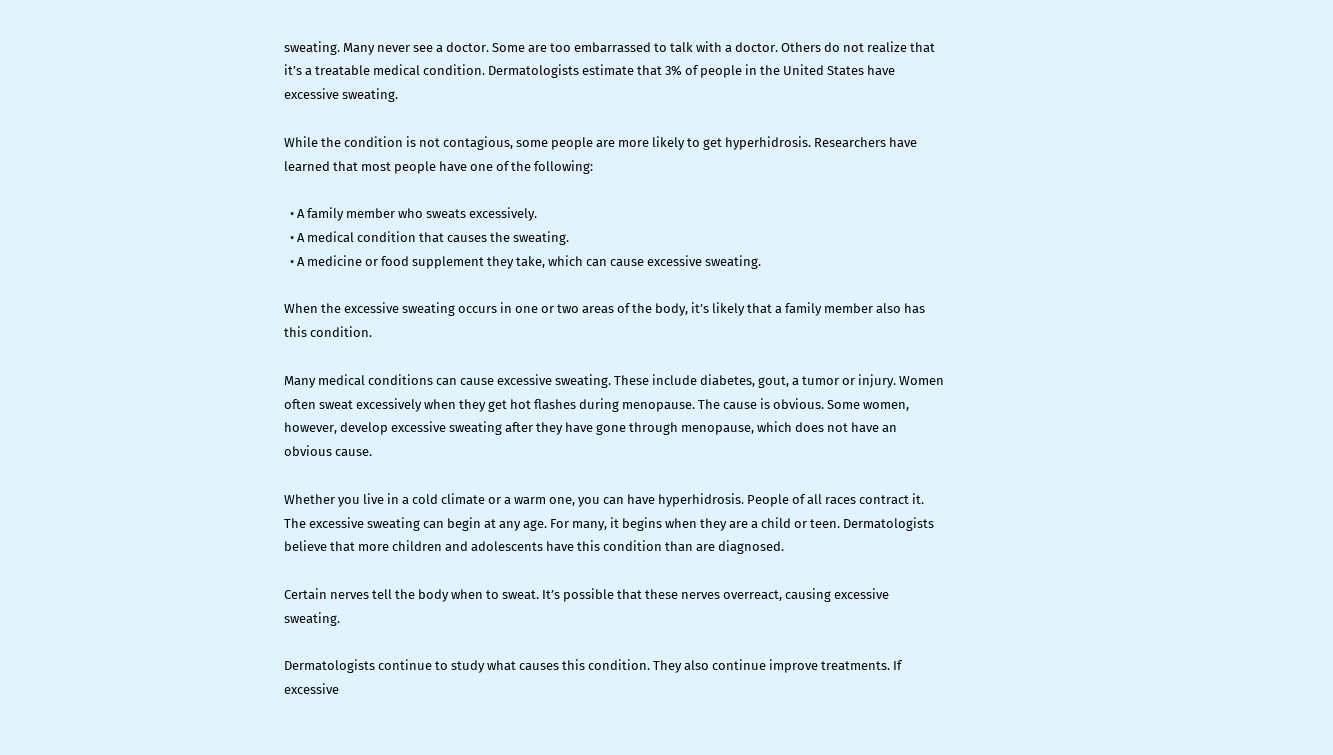sweating. Many never see a doctor. Some are too embarrassed to talk with a doctor. Others do not realize that it’s a treatable medical condition. Dermatologists estimate that 3% of people in the United States have excessive sweating.

While the condition is not contagious, some people are more likely to get hyperhidrosis. Researchers have learned that most people have one of the following:

  • A family member who sweats excessively.
  • A medical condition that causes the sweating.
  • A medicine or food supplement they take, which can cause excessive sweating.

When the excessive sweating occurs in one or two areas of the body, it’s likely that a family member also has this condition.

Many medical conditions can cause excessive sweating. These include diabetes, gout, a tumor or injury. Women often sweat excessively when they get hot flashes during menopause. The cause is obvious. Some women, however, develop excessive sweating after they have gone through menopause, which does not have an obvious cause.

Whether you live in a cold climate or a warm one, you can have hyperhidrosis. People of all races contract it. The excessive sweating can begin at any age. For many, it begins when they are a child or teen. Dermatologists believe that more children and adolescents have this condition than are diagnosed.

Certain nerves tell the body when to sweat. It’s possible that these nerves overreact, causing excessive sweating.

Dermatologists continue to study what causes this condition. They also continue improve treatments. If excessive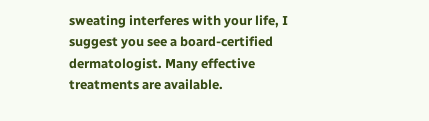sweating interferes with your life, I suggest you see a board-certified dermatologist. Many effective treatments are available.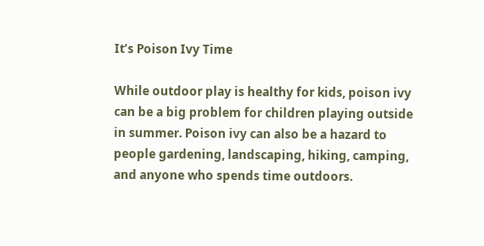It’s Poison Ivy Time

While outdoor play is healthy for kids, poison ivy can be a big problem for children playing outside in summer. Poison ivy can also be a hazard to people gardening, landscaping, hiking, camping, and anyone who spends time outdoors.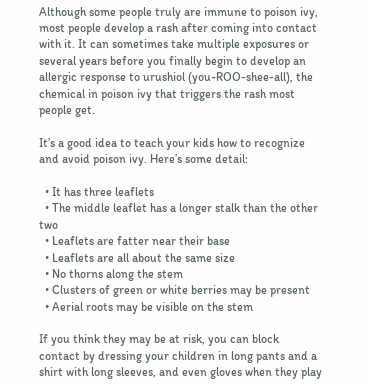Although some people truly are immune to poison ivy, most people develop a rash after coming into contact with it. It can sometimes take multiple exposures or several years before you finally begin to develop an allergic response to urushiol (you-ROO-shee-all), the chemical in poison ivy that triggers the rash most people get.

It’s a good idea to teach your kids how to recognize and avoid poison ivy. Here’s some detail:

  • It has three leaflets
  • The middle leaflet has a longer stalk than the other two
  • Leaflets are fatter near their base
  • Leaflets are all about the same size
  • No thorns along the stem
  • Clusters of green or white berries may be present
  • Aerial roots may be visible on the stem

If you think they may be at risk, you can block contact by dressing your children in long pants and a shirt with long sleeves, and even gloves when they play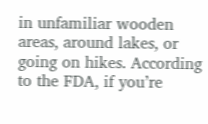in unfamiliar wooden areas, around lakes, or going on hikes. According to the FDA, if you’re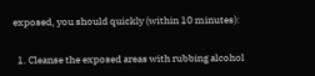exposed, you should quickly (within 10 minutes):

  1. Cleanse the exposed areas with rubbing alcohol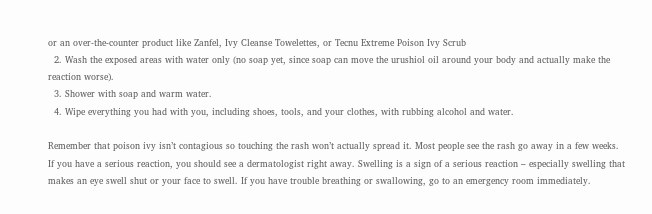or an over-the-counter product like Zanfel, Ivy Cleanse Towelettes, or Tecnu Extreme Poison Ivy Scrub
  2. Wash the exposed areas with water only (no soap yet, since soap can move the urushiol oil around your body and actually make the reaction worse).
  3. Shower with soap and warm water.
  4. Wipe everything you had with you, including shoes, tools, and your clothes, with rubbing alcohol and water.

Remember that poison ivy isn’t contagious so touching the rash won’t actually spread it. Most people see the rash go away in a few weeks. If you have a serious reaction, you should see a dermatologist right away. Swelling is a sign of a serious reaction – especially swelling that makes an eye swell shut or your face to swell. If you have trouble breathing or swallowing, go to an emergency room immediately.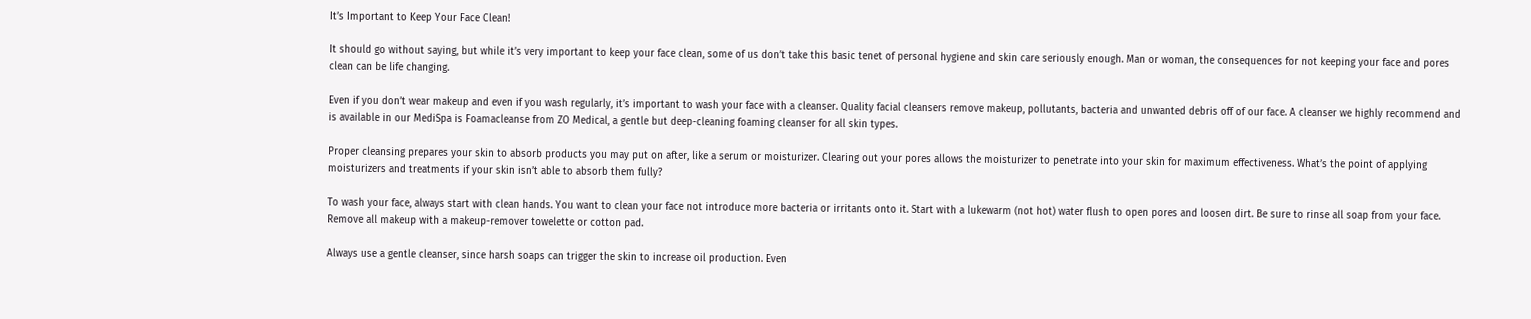It’s Important to Keep Your Face Clean!

It should go without saying, but while it’s very important to keep your face clean, some of us don’t take this basic tenet of personal hygiene and skin care seriously enough. Man or woman, the consequences for not keeping your face and pores clean can be life changing.

Even if you don’t wear makeup and even if you wash regularly, it’s important to wash your face with a cleanser. Quality facial cleansers remove makeup, pollutants, bacteria and unwanted debris off of our face. A cleanser we highly recommend and is available in our MediSpa is Foamacleanse from ZO Medical, a gentle but deep-cleaning foaming cleanser for all skin types.

Proper cleansing prepares your skin to absorb products you may put on after, like a serum or moisturizer. Clearing out your pores allows the moisturizer to penetrate into your skin for maximum effectiveness. What’s the point of applying moisturizers and treatments if your skin isn’t able to absorb them fully?

To wash your face, always start with clean hands. You want to clean your face not introduce more bacteria or irritants onto it. Start with a lukewarm (not hot) water flush to open pores and loosen dirt. Be sure to rinse all soap from your face. Remove all makeup with a makeup-remover towelette or cotton pad.

Always use a gentle cleanser, since harsh soaps can trigger the skin to increase oil production. Even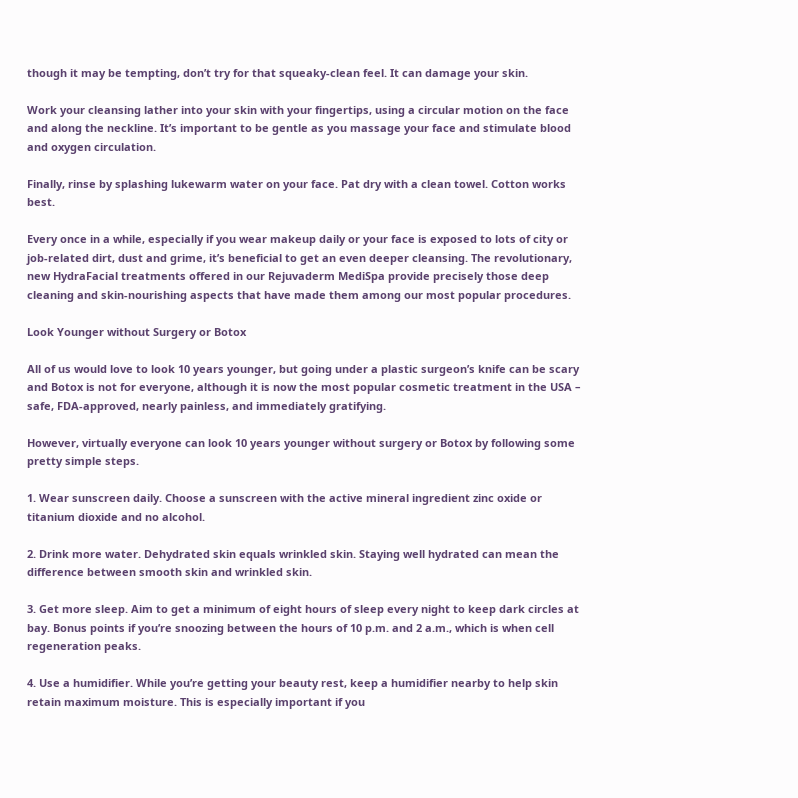though it may be tempting, don’t try for that squeaky-clean feel. It can damage your skin.

Work your cleansing lather into your skin with your fingertips, using a circular motion on the face and along the neckline. It’s important to be gentle as you massage your face and stimulate blood and oxygen circulation.

Finally, rinse by splashing lukewarm water on your face. Pat dry with a clean towel. Cotton works best.

Every once in a while, especially if you wear makeup daily or your face is exposed to lots of city or job-related dirt, dust and grime, it’s beneficial to get an even deeper cleansing. The revolutionary, new HydraFacial treatments offered in our Rejuvaderm MediSpa provide precisely those deep cleaning and skin-nourishing aspects that have made them among our most popular procedures.

Look Younger without Surgery or Botox

All of us would love to look 10 years younger, but going under a plastic surgeon’s knife can be scary and Botox is not for everyone, although it is now the most popular cosmetic treatment in the USA – safe, FDA-approved, nearly painless, and immediately gratifying.

However, virtually everyone can look 10 years younger without surgery or Botox by following some pretty simple steps.

1. Wear sunscreen daily. Choose a sunscreen with the active mineral ingredient zinc oxide or titanium dioxide and no alcohol.

2. Drink more water. Dehydrated skin equals wrinkled skin. Staying well hydrated can mean the difference between smooth skin and wrinkled skin.

3. Get more sleep. Aim to get a minimum of eight hours of sleep every night to keep dark circles at bay. Bonus points if you’re snoozing between the hours of 10 p.m. and 2 a.m., which is when cell regeneration peaks.

4. Use a humidifier. While you’re getting your beauty rest, keep a humidifier nearby to help skin retain maximum moisture. This is especially important if you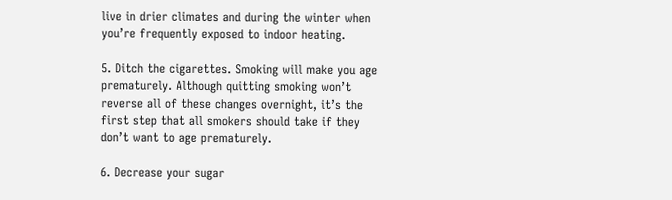live in drier climates and during the winter when you’re frequently exposed to indoor heating.

5. Ditch the cigarettes. Smoking will make you age prematurely. Although quitting smoking won’t reverse all of these changes overnight, it’s the first step that all smokers should take if they don’t want to age prematurely.

6. Decrease your sugar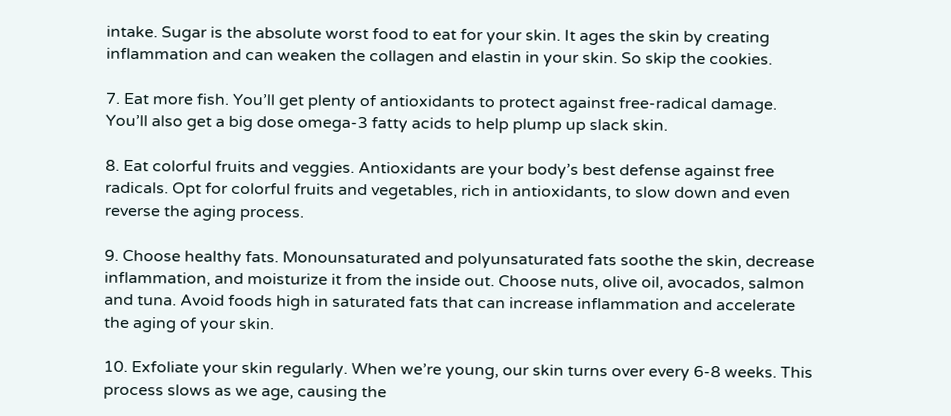intake. Sugar is the absolute worst food to eat for your skin. It ages the skin by creating inflammation and can weaken the collagen and elastin in your skin. So skip the cookies.

7. Eat more fish. You’ll get plenty of antioxidants to protect against free-radical damage. You’ll also get a big dose omega-3 fatty acids to help plump up slack skin.

8. Eat colorful fruits and veggies. Antioxidants are your body’s best defense against free radicals. Opt for colorful fruits and vegetables, rich in antioxidants, to slow down and even reverse the aging process.

9. Choose healthy fats. Monounsaturated and polyunsaturated fats soothe the skin, decrease inflammation, and moisturize it from the inside out. Choose nuts, olive oil, avocados, salmon and tuna. Avoid foods high in saturated fats that can increase inflammation and accelerate the aging of your skin.

10. Exfoliate your skin regularly. When we’re young, our skin turns over every 6-8 weeks. This process slows as we age, causing the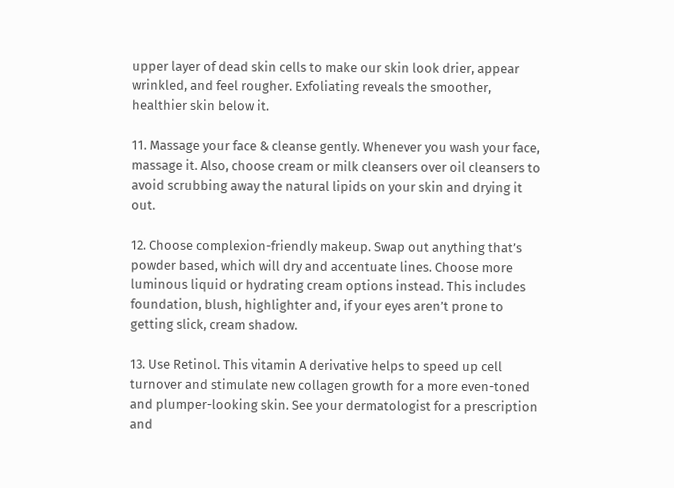upper layer of dead skin cells to make our skin look drier, appear wrinkled, and feel rougher. Exfoliating reveals the smoother, healthier skin below it.

11. Massage your face & cleanse gently. Whenever you wash your face, massage it. Also, choose cream or milk cleansers over oil cleansers to avoid scrubbing away the natural lipids on your skin and drying it out.

12. Choose complexion-friendly makeup. Swap out anything that’s powder based, which will dry and accentuate lines. Choose more luminous liquid or hydrating cream options instead. This includes foundation, blush, highlighter and, if your eyes aren’t prone to getting slick, cream shadow.

13. Use Retinol. This vitamin A derivative helps to speed up cell turnover and stimulate new collagen growth for a more even-toned and plumper-looking skin. See your dermatologist for a prescription and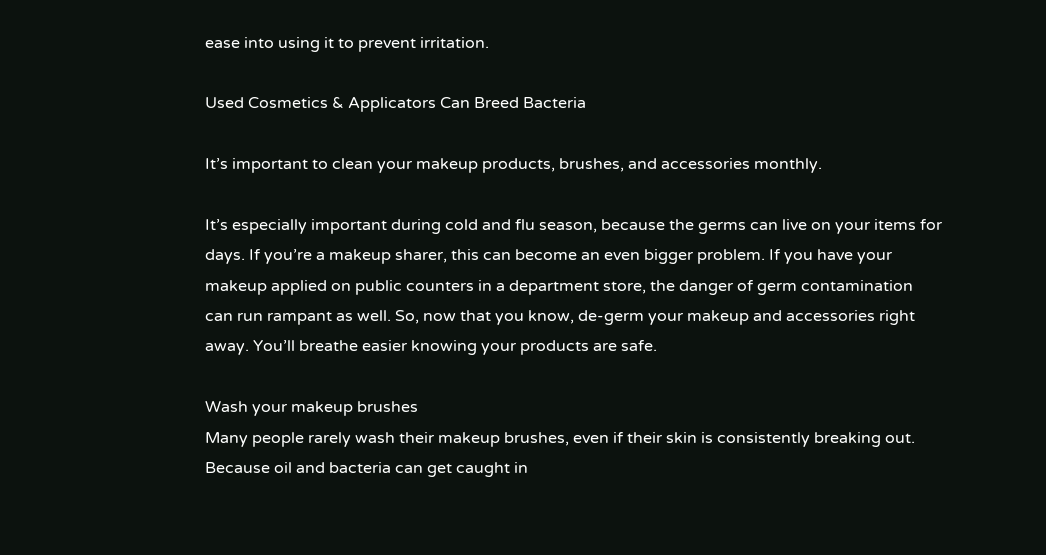ease into using it to prevent irritation.

Used Cosmetics & Applicators Can Breed Bacteria

It’s important to clean your makeup products, brushes, and accessories monthly.

It’s especially important during cold and flu season, because the germs can live on your items for days. If you’re a makeup sharer, this can become an even bigger problem. If you have your makeup applied on public counters in a department store, the danger of germ contamination can run rampant as well. So, now that you know, de-germ your makeup and accessories right away. You’ll breathe easier knowing your products are safe.

Wash your makeup brushes
Many people rarely wash their makeup brushes, even if their skin is consistently breaking out. Because oil and bacteria can get caught in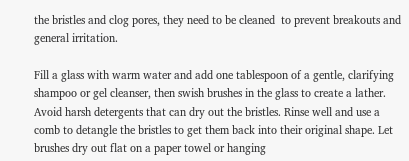the bristles and clog pores, they need to be cleaned  to prevent breakouts and general irritation.

Fill a glass with warm water and add one tablespoon of a gentle, clarifying shampoo or gel cleanser, then swish brushes in the glass to create a lather. Avoid harsh detergents that can dry out the bristles. Rinse well and use a comb to detangle the bristles to get them back into their original shape. Let brushes dry out flat on a paper towel or hanging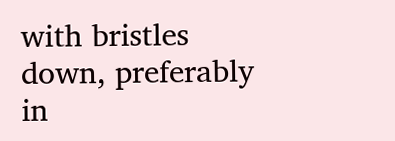with bristles down, preferably in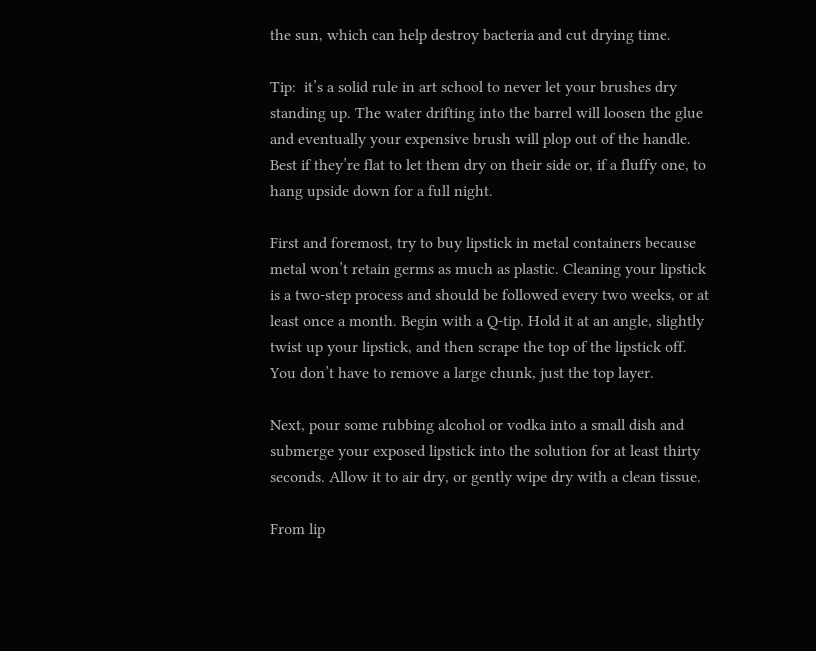the sun, which can help destroy bacteria and cut drying time.

Tip:  it’s a solid rule in art school to never let your brushes dry standing up. The water drifting into the barrel will loosen the glue and eventually your expensive brush will plop out of the handle. Best if they’re flat to let them dry on their side or, if a fluffy one, to hang upside down for a full night.

First and foremost, try to buy lipstick in metal containers because metal won’t retain germs as much as plastic. Cleaning your lipstick is a two-step process and should be followed every two weeks, or at least once a month. Begin with a Q-tip. Hold it at an angle, slightly twist up your lipstick, and then scrape the top of the lipstick off. You don’t have to remove a large chunk, just the top layer.

Next, pour some rubbing alcohol or vodka into a small dish and submerge your exposed lipstick into the solution for at least thirty seconds. Allow it to air dry, or gently wipe dry with a clean tissue.

From lip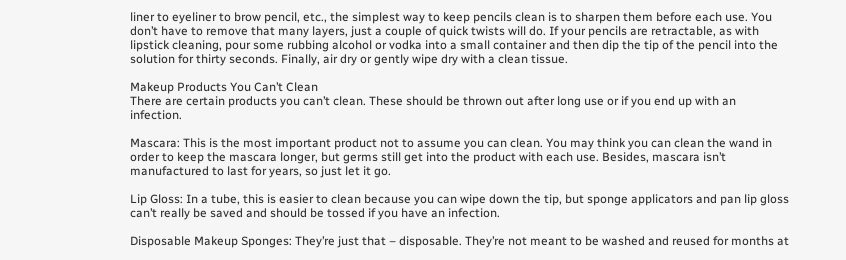liner to eyeliner to brow pencil, etc., the simplest way to keep pencils clean is to sharpen them before each use. You don’t have to remove that many layers, just a couple of quick twists will do. If your pencils are retractable, as with lipstick cleaning, pour some rubbing alcohol or vodka into a small container and then dip the tip of the pencil into the solution for thirty seconds. Finally, air dry or gently wipe dry with a clean tissue.

Makeup Products You Can’t Clean
There are certain products you can’t clean. These should be thrown out after long use or if you end up with an infection.

Mascara: This is the most important product not to assume you can clean. You may think you can clean the wand in order to keep the mascara longer, but germs still get into the product with each use. Besides, mascara isn’t manufactured to last for years, so just let it go.

Lip Gloss: In a tube, this is easier to clean because you can wipe down the tip, but sponge applicators and pan lip gloss can’t really be saved and should be tossed if you have an infection.

Disposable Makeup Sponges: They’re just that – disposable. They’re not meant to be washed and reused for months at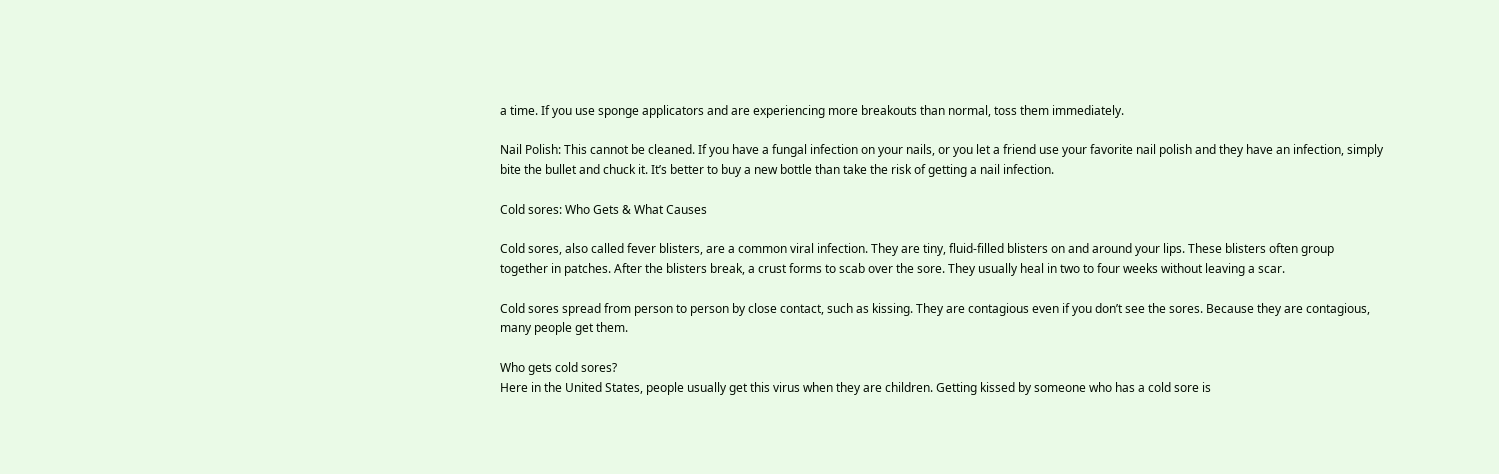a time. If you use sponge applicators and are experiencing more breakouts than normal, toss them immediately.

Nail Polish: This cannot be cleaned. If you have a fungal infection on your nails, or you let a friend use your favorite nail polish and they have an infection, simply bite the bullet and chuck it. It’s better to buy a new bottle than take the risk of getting a nail infection.

Cold sores: Who Gets & What Causes

Cold sores, also called fever blisters, are a common viral infection. They are tiny, fluid-filled blisters on and around your lips. These blisters often group together in patches. After the blisters break, a crust forms to scab over the sore. They usually heal in two to four weeks without leaving a scar.

Cold sores spread from person to person by close contact, such as kissing. They are contagious even if you don’t see the sores. Because they are contagious, many people get them.

Who gets cold sores?
Here in the United States, people usually get this virus when they are children. Getting kissed by someone who has a cold sore is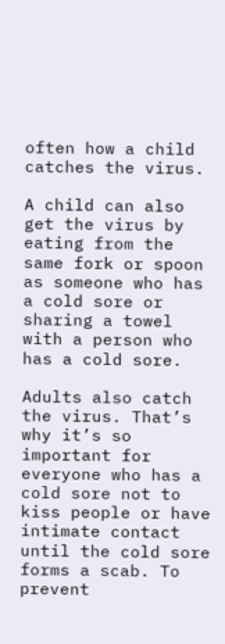often how a child catches the virus.

A child can also get the virus by eating from the same fork or spoon as someone who has a cold sore or sharing a towel with a person who has a cold sore.

Adults also catch the virus. That’s why it’s so important for everyone who has a cold sore not to kiss people or have intimate contact until the cold sore forms a scab. To prevent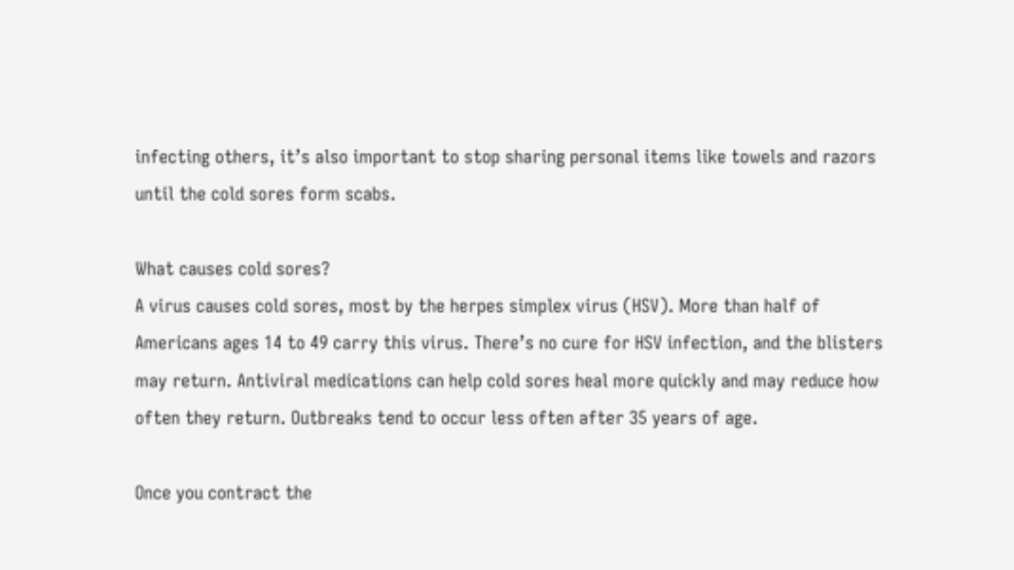infecting others, it’s also important to stop sharing personal items like towels and razors until the cold sores form scabs.

What causes cold sores?
A virus causes cold sores, most by the herpes simplex virus (HSV). More than half of Americans ages 14 to 49 carry this virus. There’s no cure for HSV infection, and the blisters may return. Antiviral medications can help cold sores heal more quickly and may reduce how often they return. Outbreaks tend to occur less often after 35 years of age.

Once you contract the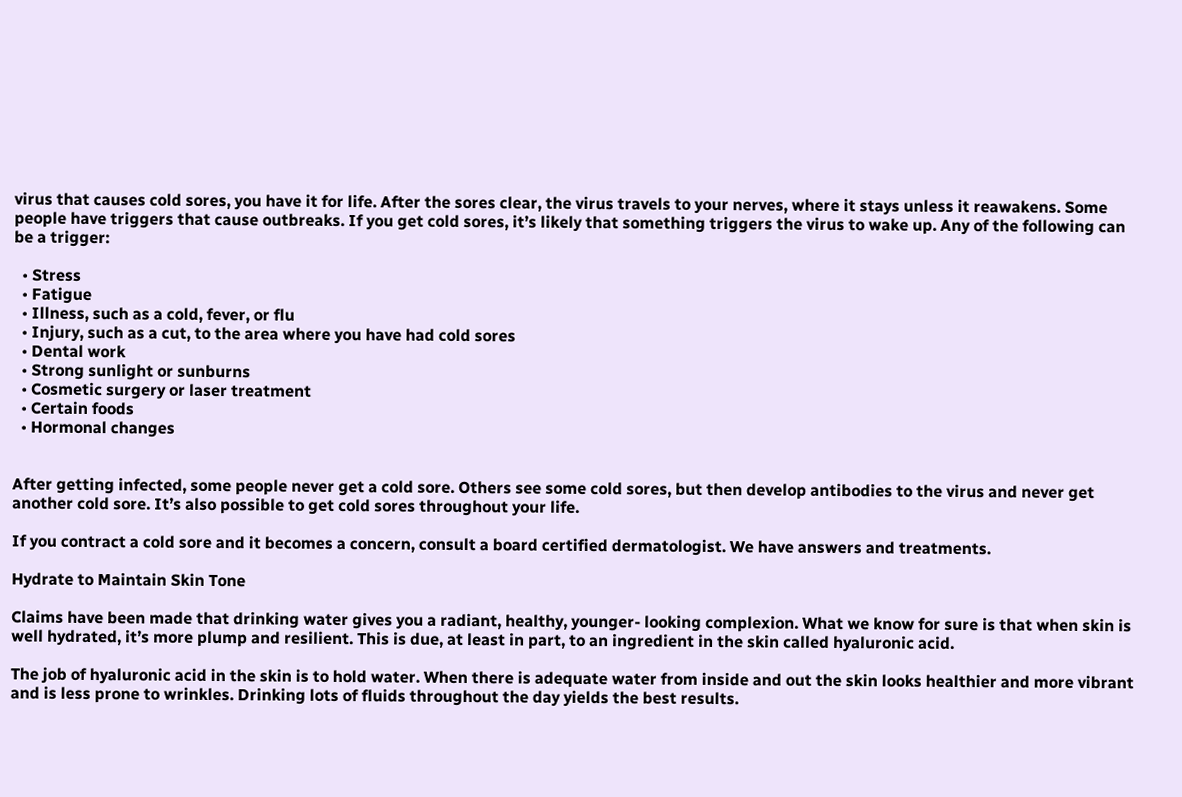virus that causes cold sores, you have it for life. After the sores clear, the virus travels to your nerves, where it stays unless it reawakens. Some people have triggers that cause outbreaks. If you get cold sores, it’s likely that something triggers the virus to wake up. Any of the following can be a trigger:

  • Stress
  • Fatigue
  • Illness, such as a cold, fever, or flu
  • Injury, such as a cut, to the area where you have had cold sores
  • Dental work
  • Strong sunlight or sunburns
  • Cosmetic surgery or laser treatment
  • Certain foods
  • Hormonal changes


After getting infected, some people never get a cold sore. Others see some cold sores, but then develop antibodies to the virus and never get another cold sore. It’s also possible to get cold sores throughout your life.

If you contract a cold sore and it becomes a concern, consult a board certified dermatologist. We have answers and treatments.

Hydrate to Maintain Skin Tone

Claims have been made that drinking water gives you a radiant, healthy, younger- looking complexion. What we know for sure is that when skin is well hydrated, it’s more plump and resilient. This is due, at least in part, to an ingredient in the skin called hyaluronic acid.

The job of hyaluronic acid in the skin is to hold water. When there is adequate water from inside and out the skin looks healthier and more vibrant and is less prone to wrinkles. Drinking lots of fluids throughout the day yields the best results.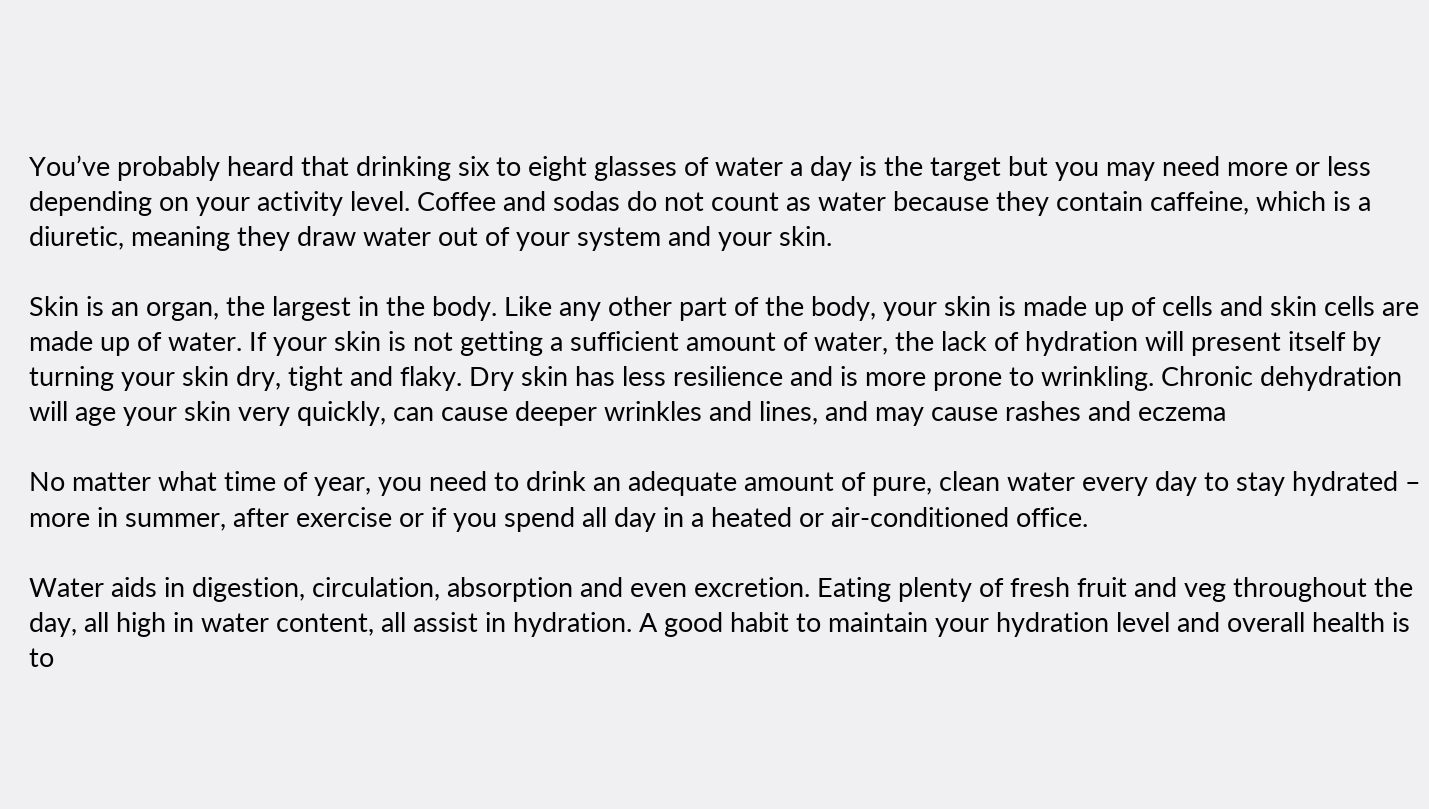You’ve probably heard that drinking six to eight glasses of water a day is the target but you may need more or less depending on your activity level. Coffee and sodas do not count as water because they contain caffeine, which is a diuretic, meaning they draw water out of your system and your skin.

Skin is an organ, the largest in the body. Like any other part of the body, your skin is made up of cells and skin cells are made up of water. If your skin is not getting a sufficient amount of water, the lack of hydration will present itself by turning your skin dry, tight and flaky. Dry skin has less resilience and is more prone to wrinkling. Chronic dehydration will age your skin very quickly, can cause deeper wrinkles and lines, and may cause rashes and eczema

No matter what time of year, you need to drink an adequate amount of pure, clean water every day to stay hydrated – more in summer, after exercise or if you spend all day in a heated or air-conditioned office.

Water aids in digestion, circulation, absorption and even excretion. Eating plenty of fresh fruit and veg throughout the day, all high in water content, all assist in hydration. A good habit to maintain your hydration level and overall health is to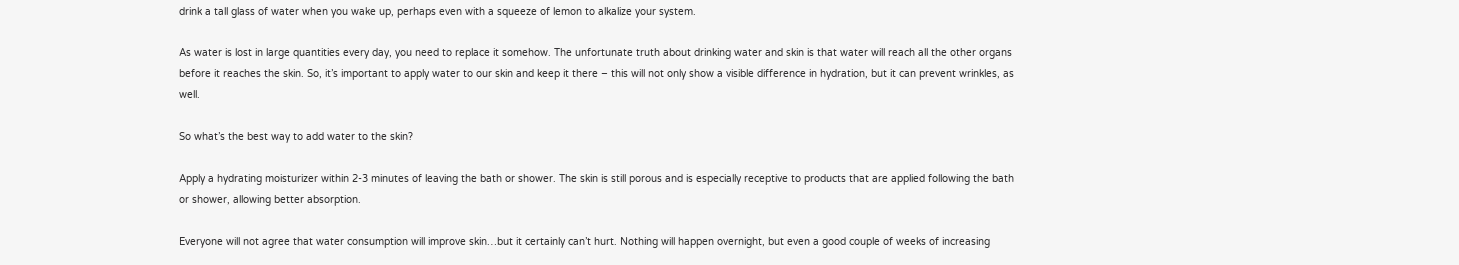drink a tall glass of water when you wake up, perhaps even with a squeeze of lemon to alkalize your system.

As water is lost in large quantities every day, you need to replace it somehow. The unfortunate truth about drinking water and skin is that water will reach all the other organs before it reaches the skin. So, it’s important to apply water to our skin and keep it there – this will not only show a visible difference in hydration, but it can prevent wrinkles, as well.

So what’s the best way to add water to the skin?

Apply a hydrating moisturizer within 2-3 minutes of leaving the bath or shower. The skin is still porous and is especially receptive to products that are applied following the bath or shower, allowing better absorption.

Everyone will not agree that water consumption will improve skin…but it certainly can’t hurt. Nothing will happen overnight, but even a good couple of weeks of increasing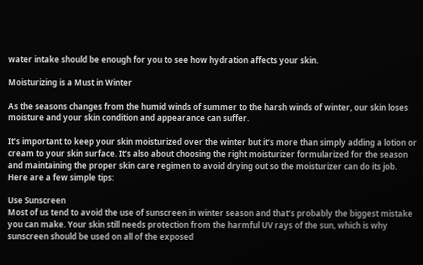water intake should be enough for you to see how hydration affects your skin.

Moisturizing is a Must in Winter

As the seasons changes from the humid winds of summer to the harsh winds of winter, our skin loses moisture and your skin condition and appearance can suffer.

It’s important to keep your skin moisturized over the winter but it’s more than simply adding a lotion or cream to your skin surface. It’s also about choosing the right moisturizer formularized for the season and maintaining the proper skin care regimen to avoid drying out so the moisturizer can do its job. Here are a few simple tips:

Use Sunscreen
Most of us tend to avoid the use of sunscreen in winter season and that’s probably the biggest mistake you can make. Your skin still needs protection from the harmful UV rays of the sun, which is why sunscreen should be used on all of the exposed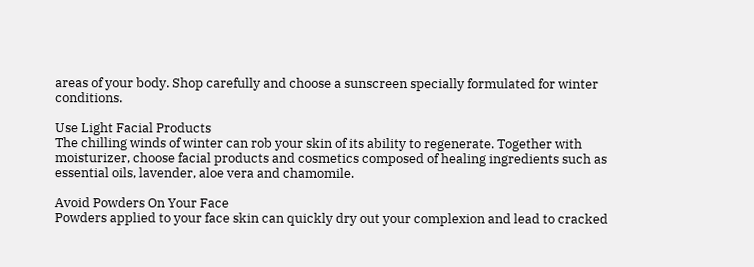areas of your body. Shop carefully and choose a sunscreen specially formulated for winter conditions.

Use Light Facial Products
The chilling winds of winter can rob your skin of its ability to regenerate. Together with moisturizer, choose facial products and cosmetics composed of healing ingredients such as essential oils, lavender, aloe vera and chamomile.

Avoid Powders On Your Face
Powders applied to your face skin can quickly dry out your complexion and lead to cracked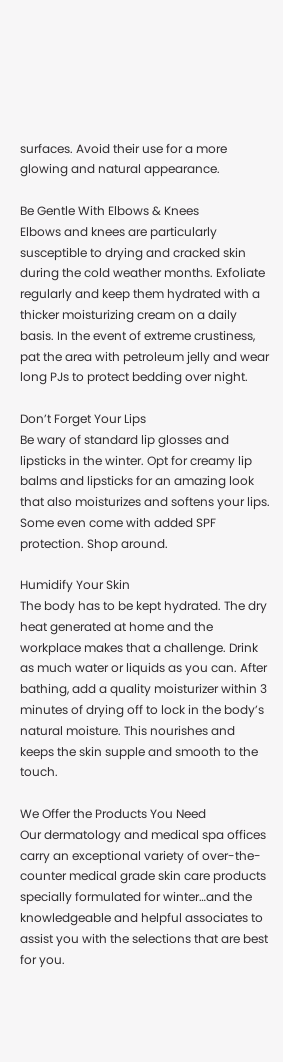surfaces. Avoid their use for a more glowing and natural appearance.

Be Gentle With Elbows & Knees
Elbows and knees are particularly susceptible to drying and cracked skin during the cold weather months. Exfoliate regularly and keep them hydrated with a thicker moisturizing cream on a daily basis. In the event of extreme crustiness, pat the area with petroleum jelly and wear long PJs to protect bedding over night.

Don’t Forget Your Lips
Be wary of standard lip glosses and lipsticks in the winter. Opt for creamy lip balms and lipsticks for an amazing look that also moisturizes and softens your lips. Some even come with added SPF protection. Shop around.

Humidify Your Skin
The body has to be kept hydrated. The dry heat generated at home and the workplace makes that a challenge. Drink as much water or liquids as you can. After bathing, add a quality moisturizer within 3 minutes of drying off to lock in the body’s natural moisture. This nourishes and keeps the skin supple and smooth to the touch.

We Offer the Products You Need
Our dermatology and medical spa offices carry an exceptional variety of over-the-counter medical grade skin care products specially formulated for winter…and the knowledgeable and helpful associates to assist you with the selections that are best for you.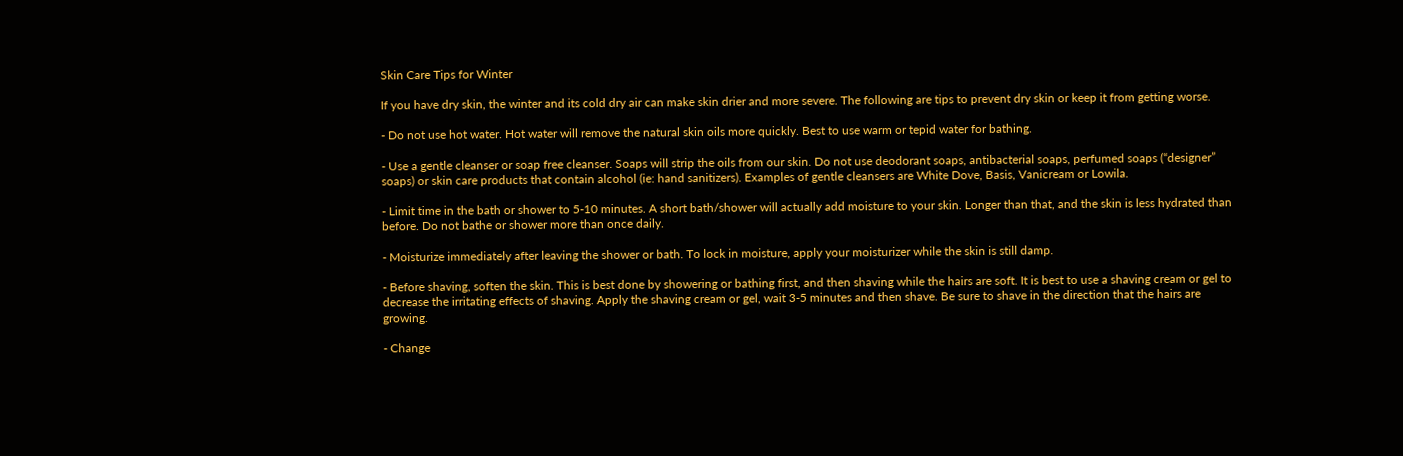Skin Care Tips for Winter

If you have dry skin, the winter and its cold dry air can make skin drier and more severe. The following are tips to prevent dry skin or keep it from getting worse.

- Do not use hot water. Hot water will remove the natural skin oils more quickly. Best to use warm or tepid water for bathing.

- Use a gentle cleanser or soap free cleanser. Soaps will strip the oils from our skin. Do not use deodorant soaps, antibacterial soaps, perfumed soaps (“designer” soaps) or skin care products that contain alcohol (ie: hand sanitizers). Examples of gentle cleansers are White Dove, Basis, Vanicream or Lowila.

- Limit time in the bath or shower to 5-10 minutes. A short bath/shower will actually add moisture to your skin. Longer than that, and the skin is less hydrated than before. Do not bathe or shower more than once daily.

- Moisturize immediately after leaving the shower or bath. To lock in moisture, apply your moisturizer while the skin is still damp.

- Before shaving, soften the skin. This is best done by showering or bathing first, and then shaving while the hairs are soft. It is best to use a shaving cream or gel to decrease the irritating effects of shaving. Apply the shaving cream or gel, wait 3-5 minutes and then shave. Be sure to shave in the direction that the hairs are growing.

- Change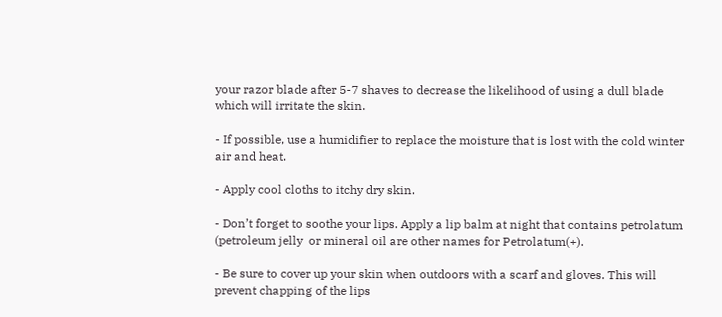your razor blade after 5-7 shaves to decrease the likelihood of using a dull blade which will irritate the skin.

- If possible, use a humidifier to replace the moisture that is lost with the cold winter air and heat.

- Apply cool cloths to itchy dry skin.

- Don’t forget to soothe your lips. Apply a lip balm at night that contains petrolatum (petroleum jelly  or mineral oil are other names for Petrolatum(+).

- Be sure to cover up your skin when outdoors with a scarf and gloves. This will prevent chapping of the lips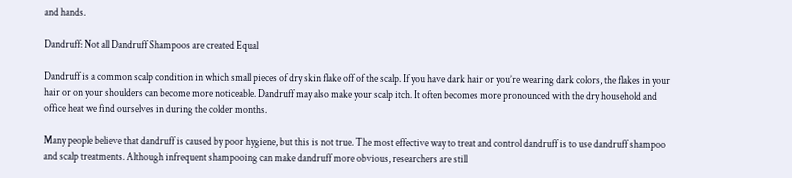and hands.

Dandruff: Not all Dandruff Shampoos are created Equal

Dandruff is a common scalp condition in which small pieces of dry skin flake off of the scalp. If you have dark hair or you’re wearing dark colors, the flakes in your hair or on your shoulders can become more noticeable. Dandruff may also make your scalp itch. It often becomes more pronounced with the dry household and office heat we find ourselves in during the colder months.

Many people believe that dandruff is caused by poor hygiene, but this is not true. The most effective way to treat and control dandruff is to use dandruff shampoo and scalp treatments. Although infrequent shampooing can make dandruff more obvious, researchers are still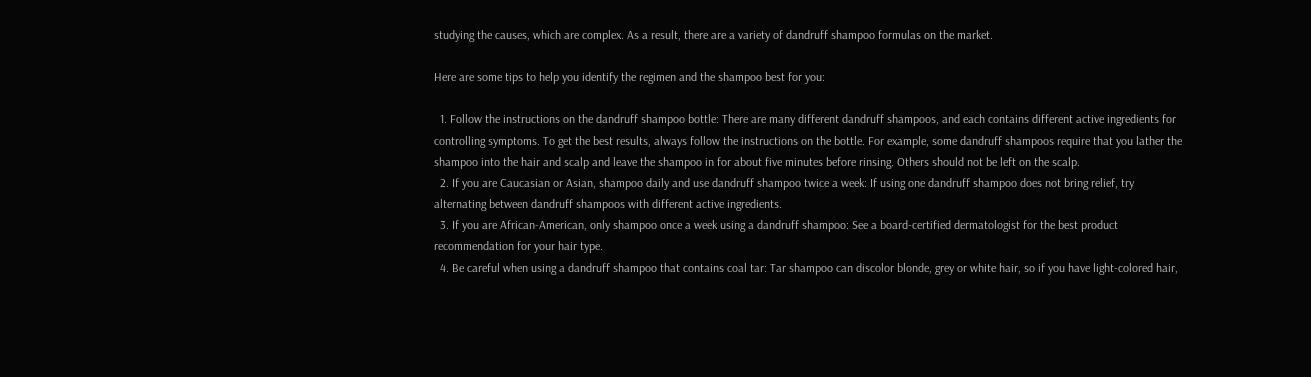studying the causes, which are complex. As a result, there are a variety of dandruff shampoo formulas on the market.

Here are some tips to help you identify the regimen and the shampoo best for you:

  1. Follow the instructions on the dandruff shampoo bottle: There are many different dandruff shampoos, and each contains different active ingredients for controlling symptoms. To get the best results, always follow the instructions on the bottle. For example, some dandruff shampoos require that you lather the shampoo into the hair and scalp and leave the shampoo in for about five minutes before rinsing. Others should not be left on the scalp.
  2. If you are Caucasian or Asian, shampoo daily and use dandruff shampoo twice a week: If using one dandruff shampoo does not bring relief, try alternating between dandruff shampoos with different active ingredients.
  3. If you are African-American, only shampoo once a week using a dandruff shampoo: See a board-certified dermatologist for the best product recommendation for your hair type.
  4. Be careful when using a dandruff shampoo that contains coal tar: Tar shampoo can discolor blonde, grey or white hair, so if you have light-colored hair,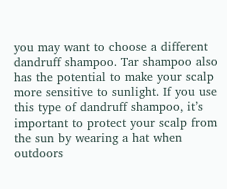you may want to choose a different dandruff shampoo. Tar shampoo also has the potential to make your scalp more sensitive to sunlight. If you use this type of dandruff shampoo, it’s important to protect your scalp from the sun by wearing a hat when outdoors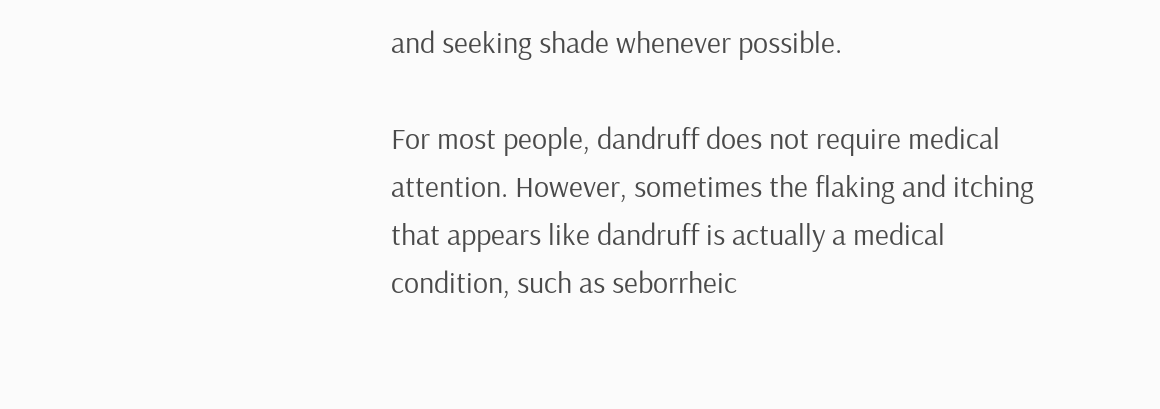and seeking shade whenever possible.

For most people, dandruff does not require medical attention. However, sometimes the flaking and itching that appears like dandruff is actually a medical condition, such as seborrheic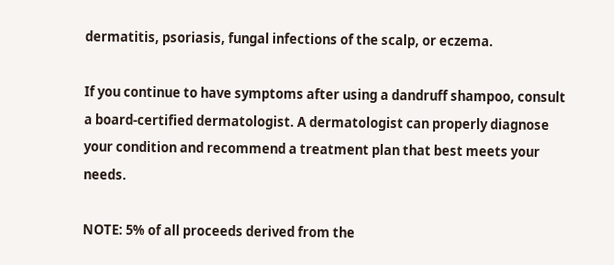dermatitis, psoriasis, fungal infections of the scalp, or eczema.

If you continue to have symptoms after using a dandruff shampoo, consult a board-certified dermatologist. A dermatologist can properly diagnose your condition and recommend a treatment plan that best meets your needs.

NOTE: 5% of all proceeds derived from the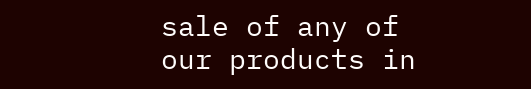sale of any of our products in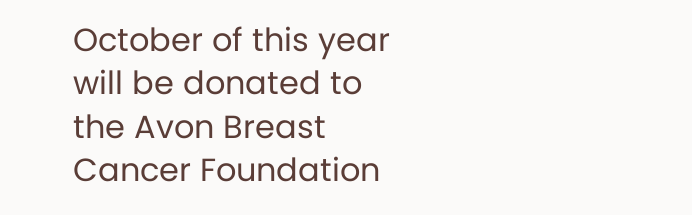October of this year will be donated to the Avon Breast Cancer Foundation